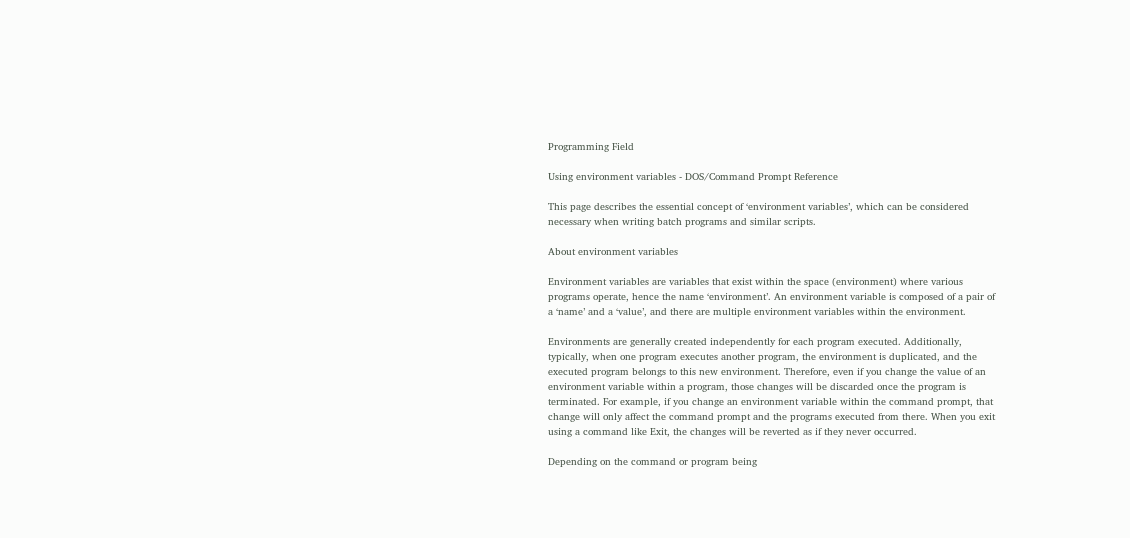Programming Field

Using environment variables - DOS/Command Prompt Reference

This page describes the essential concept of ‘environment variables’, which can be considered necessary when writing batch programs and similar scripts.

About environment variables

Environment variables are variables that exist within the space (environment) where various programs operate, hence the name ‘environment’. An environment variable is composed of a pair of a ‘name’ and a ‘value’, and there are multiple environment variables within the environment.

Environments are generally created independently for each program executed. Additionally, typically, when one program executes another program, the environment is duplicated, and the executed program belongs to this new environment. Therefore, even if you change the value of an environment variable within a program, those changes will be discarded once the program is terminated. For example, if you change an environment variable within the command prompt, that change will only affect the command prompt and the programs executed from there. When you exit using a command like Exit, the changes will be reverted as if they never occurred.

Depending on the command or program being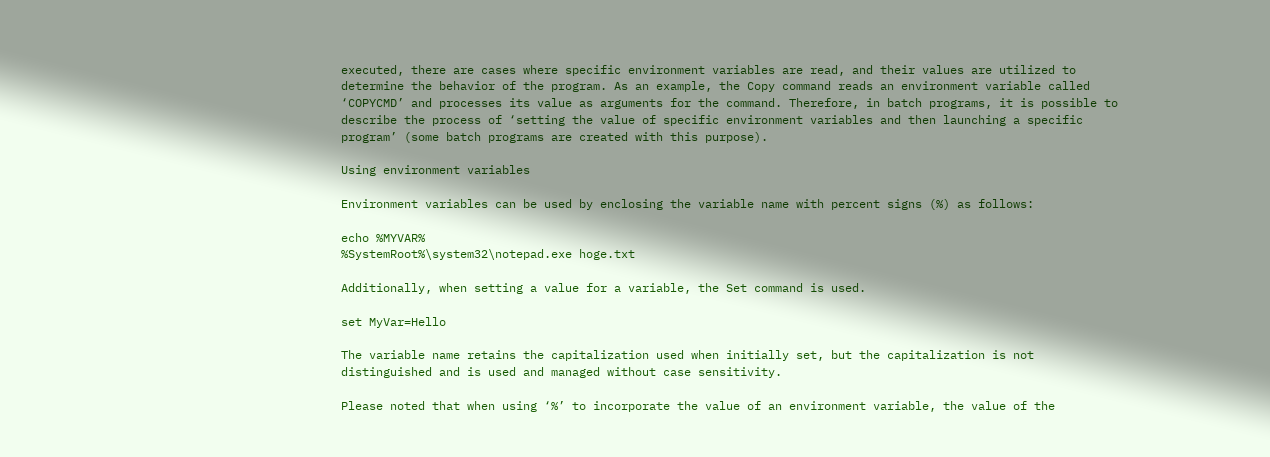executed, there are cases where specific environment variables are read, and their values are utilized to determine the behavior of the program. As an example, the Copy command reads an environment variable called ‘COPYCMD’ and processes its value as arguments for the command. Therefore, in batch programs, it is possible to describe the process of ‘setting the value of specific environment variables and then launching a specific program’ (some batch programs are created with this purpose).

Using environment variables

Environment variables can be used by enclosing the variable name with percent signs (%) as follows:

echo %MYVAR%
%SystemRoot%\system32\notepad.exe hoge.txt

Additionally, when setting a value for a variable, the Set command is used.

set MyVar=Hello

The variable name retains the capitalization used when initially set, but the capitalization is not distinguished and is used and managed without case sensitivity.

Please noted that when using ‘%’ to incorporate the value of an environment variable, the value of the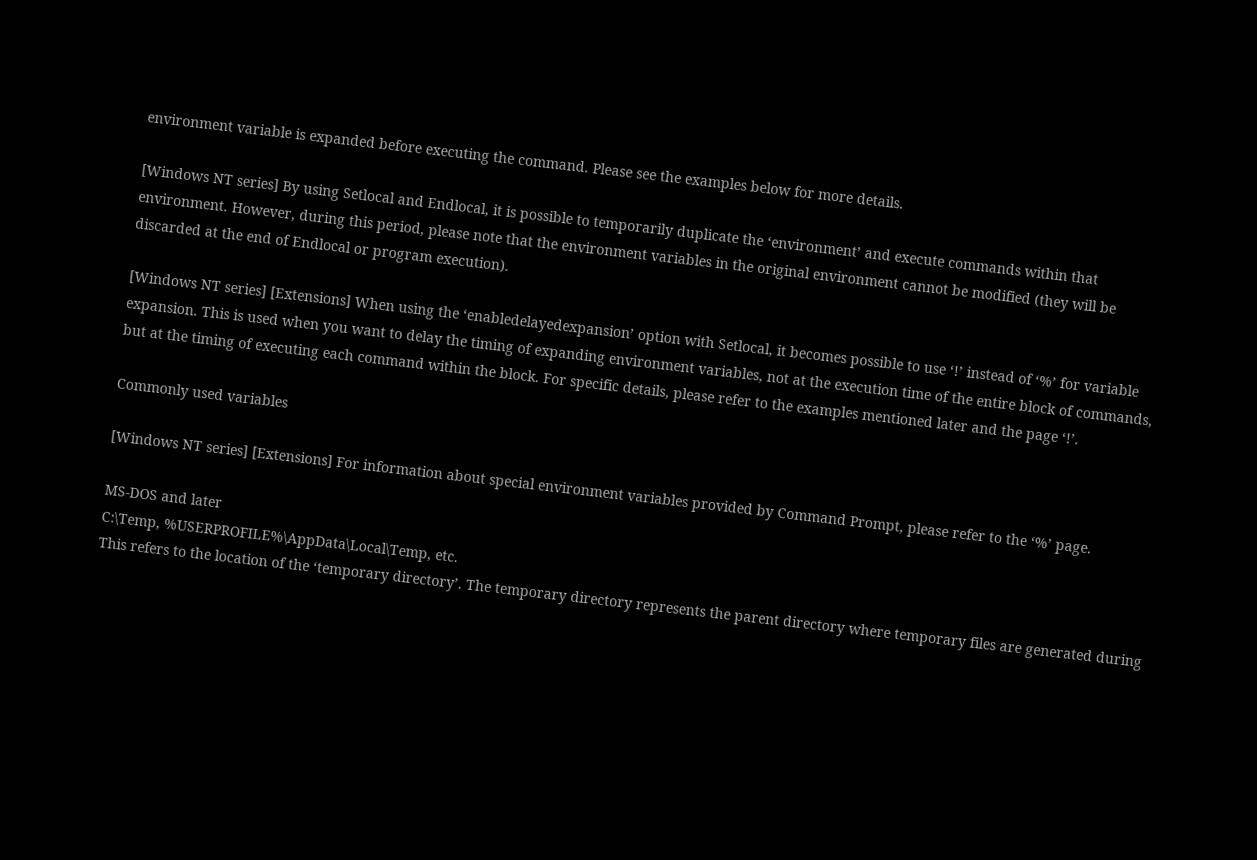environment variable is expanded before executing the command. Please see the examples below for more details.

[Windows NT series] By using Setlocal and Endlocal, it is possible to temporarily duplicate the ‘environment’ and execute commands within that environment. However, during this period, please note that the environment variables in the original environment cannot be modified (they will be discarded at the end of Endlocal or program execution).

[Windows NT series] [Extensions] When using the ‘enabledelayedexpansion’ option with Setlocal, it becomes possible to use ‘!’ instead of ‘%’ for variable expansion. This is used when you want to delay the timing of expanding environment variables, not at the execution time of the entire block of commands, but at the timing of executing each command within the block. For specific details, please refer to the examples mentioned later and the page ‘!’.

Commonly used variables

[Windows NT series] [Extensions] For information about special environment variables provided by Command Prompt, please refer to the ‘%’ page.

MS-DOS and later
C:\Temp, %USERPROFILE%\AppData\Local\Temp, etc.
This refers to the location of the ‘temporary directory’. The temporary directory represents the parent directory where temporary files are generated during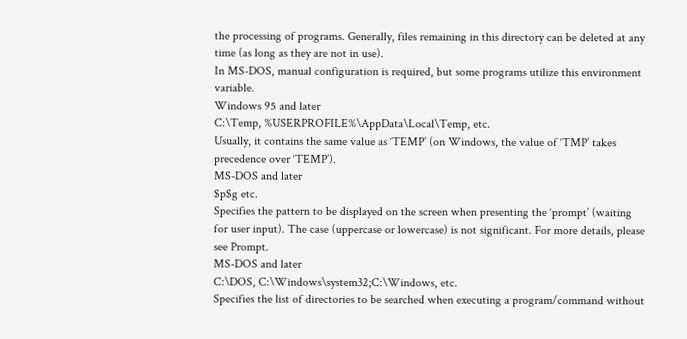the processing of programs. Generally, files remaining in this directory can be deleted at any time (as long as they are not in use).
In MS-DOS, manual configuration is required, but some programs utilize this environment variable.
Windows 95 and later
C:\Temp, %USERPROFILE%\AppData\Local\Temp, etc.
Usually, it contains the same value as ‘TEMP’ (on Windows, the value of ‘TMP’ takes precedence over ‘TEMP’).
MS-DOS and later
$p$g etc.
Specifies the pattern to be displayed on the screen when presenting the ‘prompt’ (waiting for user input). The case (uppercase or lowercase) is not significant. For more details, please see Prompt.
MS-DOS and later
C:\DOS, C:\Windows\system32;C:\Windows, etc.
Specifies the list of directories to be searched when executing a program/command without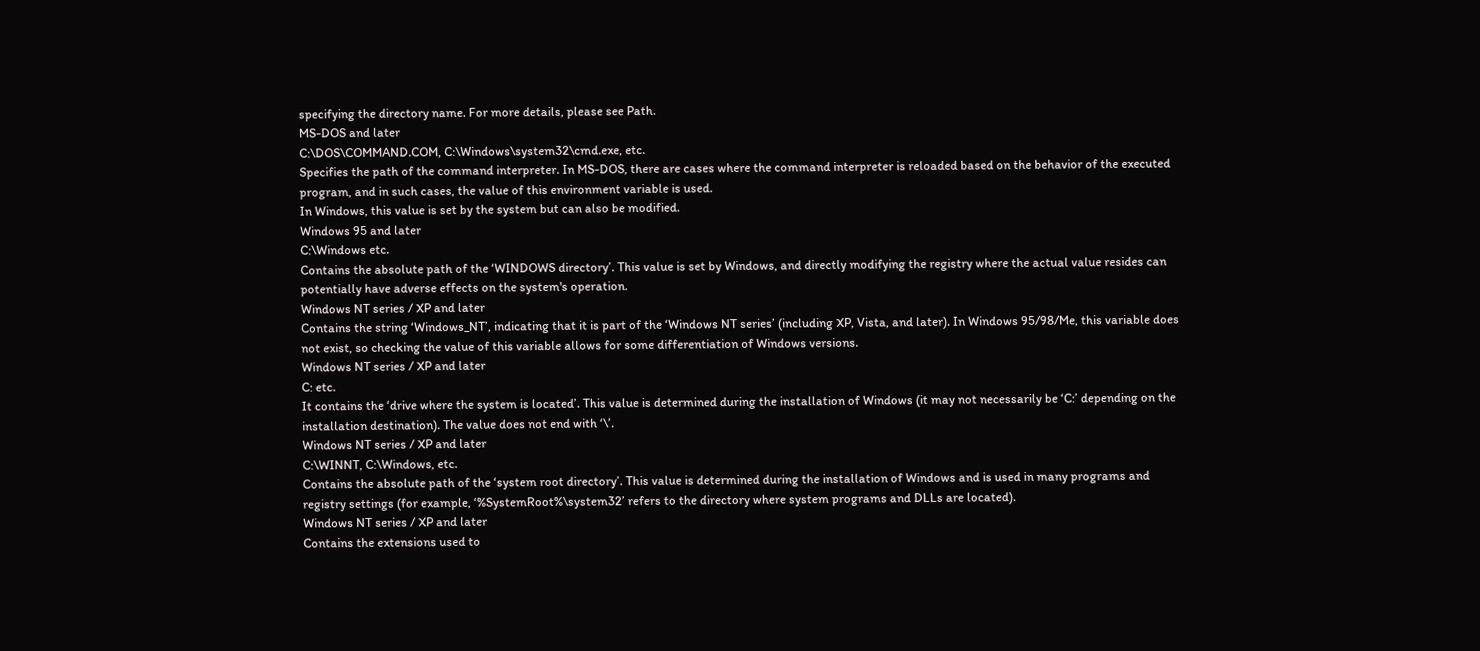specifying the directory name. For more details, please see Path.
MS-DOS and later
C:\DOS\COMMAND.COM, C:\Windows\system32\cmd.exe, etc.
Specifies the path of the command interpreter. In MS-DOS, there are cases where the command interpreter is reloaded based on the behavior of the executed program, and in such cases, the value of this environment variable is used.
In Windows, this value is set by the system but can also be modified.
Windows 95 and later
C:\Windows etc.
Contains the absolute path of the ‘WINDOWS directory’. This value is set by Windows, and directly modifying the registry where the actual value resides can potentially have adverse effects on the system's operation.
Windows NT series / XP and later
Contains the string ‘Windows_NT’, indicating that it is part of the ‘Windows NT series’ (including XP, Vista, and later). In Windows 95/98/Me, this variable does not exist, so checking the value of this variable allows for some differentiation of Windows versions.
Windows NT series / XP and later
C: etc.
It contains the ‘drive where the system is located’. This value is determined during the installation of Windows (it may not necessarily be ‘C:’ depending on the installation destination). The value does not end with ‘\’.
Windows NT series / XP and later
C:\WINNT, C:\Windows, etc.
Contains the absolute path of the ‘system root directory’. This value is determined during the installation of Windows and is used in many programs and registry settings (for example, ‘%SystemRoot%\system32’ refers to the directory where system programs and DLLs are located).
Windows NT series / XP and later
Contains the extensions used to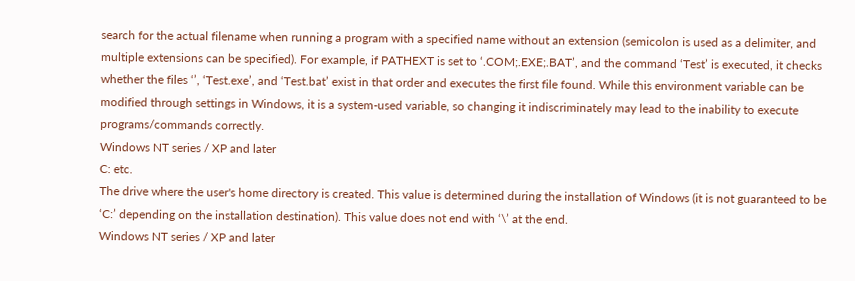search for the actual filename when running a program with a specified name without an extension (semicolon is used as a delimiter, and multiple extensions can be specified). For example, if PATHEXT is set to ‘.COM;.EXE;.BAT’, and the command ‘Test’ is executed, it checks whether the files ‘’, ‘Test.exe’, and ‘Test.bat’ exist in that order and executes the first file found. While this environment variable can be modified through settings in Windows, it is a system-used variable, so changing it indiscriminately may lead to the inability to execute programs/commands correctly.
Windows NT series / XP and later
C: etc.
The drive where the user's home directory is created. This value is determined during the installation of Windows (it is not guaranteed to be ‘C:’ depending on the installation destination). This value does not end with ‘\’ at the end.
Windows NT series / XP and later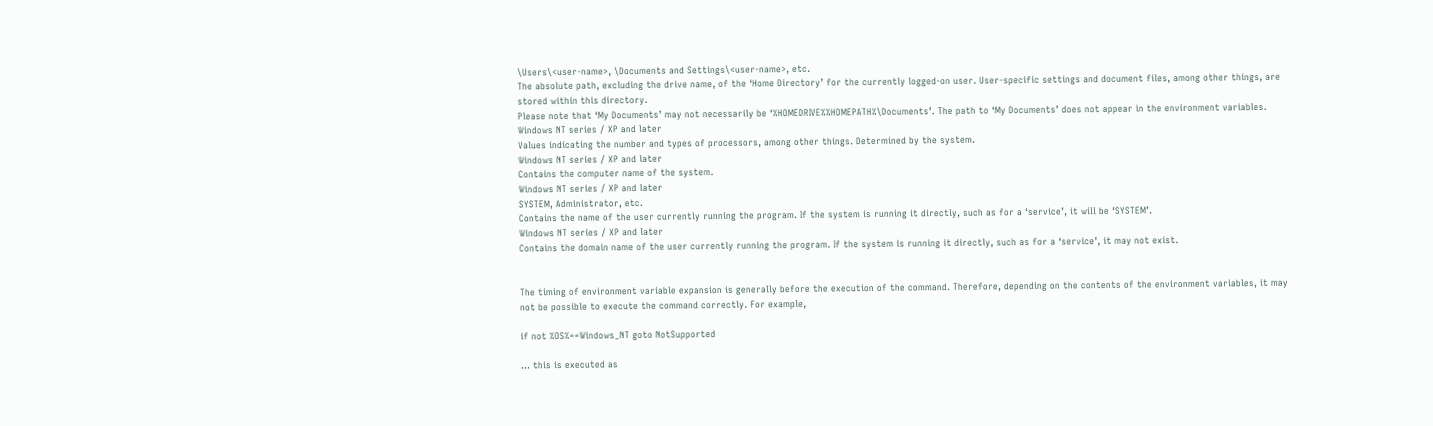\Users\<user-name>, \Documents and Settings\<user-name>, etc.
The absolute path, excluding the drive name, of the ‘Home Directory’ for the currently logged-on user. User-specific settings and document files, among other things, are stored within this directory.
Please note that ‘My Documents’ may not necessarily be ‘%HOMEDRIVE%%HOMEPATH%\Documents’. The path to ‘My Documents’ does not appear in the environment variables.
Windows NT series / XP and later
Values indicating the number and types of processors, among other things. Determined by the system.
Windows NT series / XP and later
Contains the computer name of the system.
Windows NT series / XP and later
SYSTEM, Administrator, etc.
Contains the name of the user currently running the program. If the system is running it directly, such as for a ‘service’, it will be ‘SYSTEM’.
Windows NT series / XP and later
Contains the domain name of the user currently running the program. If the system is running it directly, such as for a ‘service’, it may not exist.


The timing of environment variable expansion is generally before the execution of the command. Therefore, depending on the contents of the environment variables, it may not be possible to execute the command correctly. For example,

if not %OS%==Windows_NT goto NotSupported

... this is executed as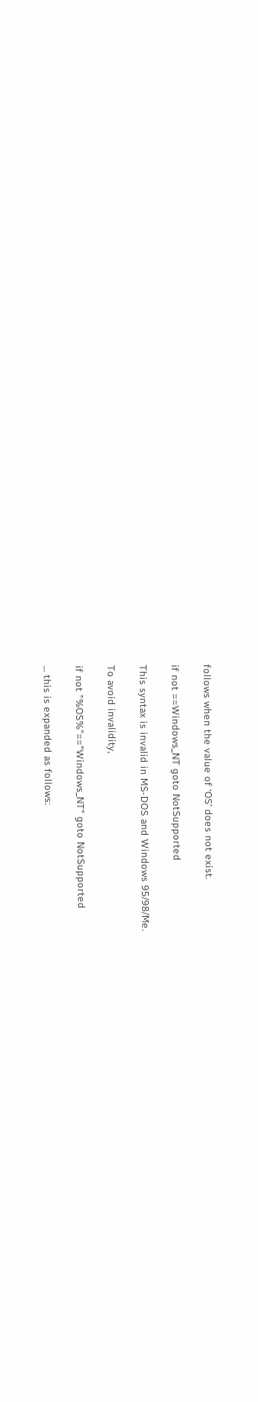follows when the value of ‘OS’ does not exist.

if not ==Windows_NT goto NotSupported

This syntax is invalid in MS-DOS and Windows 95/98/Me.

To avoid invalidity,

if not "%OS%"=="Windows_NT" goto NotSupported

... this is expanded as follows: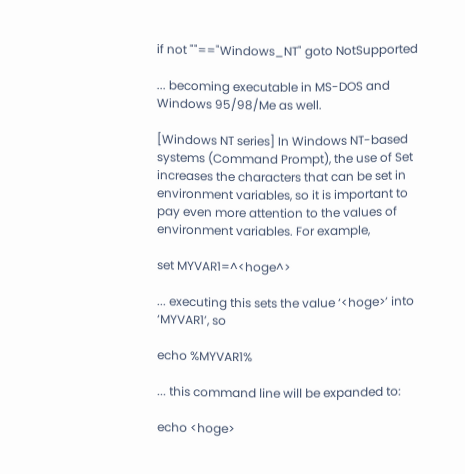if not ""=="Windows_NT" goto NotSupported

... becoming executable in MS-DOS and Windows 95/98/Me as well.

[Windows NT series] In Windows NT-based systems (Command Prompt), the use of Set increases the characters that can be set in environment variables, so it is important to pay even more attention to the values of environment variables. For example,

set MYVAR1=^<hoge^>

... executing this sets the value ‘<hoge>’ into ‘MYVAR1’, so

echo %MYVAR1%

... this command line will be expanded to:

echo <hoge>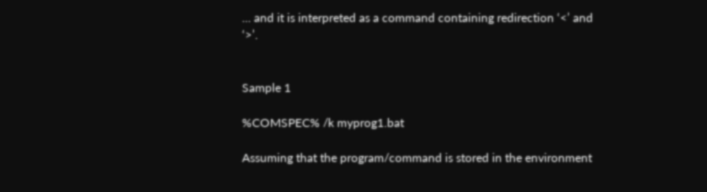... and it is interpreted as a command containing redirection ‘<’ and ‘>’.


Sample 1

%COMSPEC% /k myprog1.bat

Assuming that the program/command is stored in the environment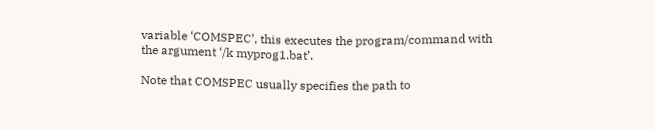variable ‘COMSPEC’, this executes the program/command with the argument ‘/k myprog1.bat’.

Note that COMSPEC usually specifies the path to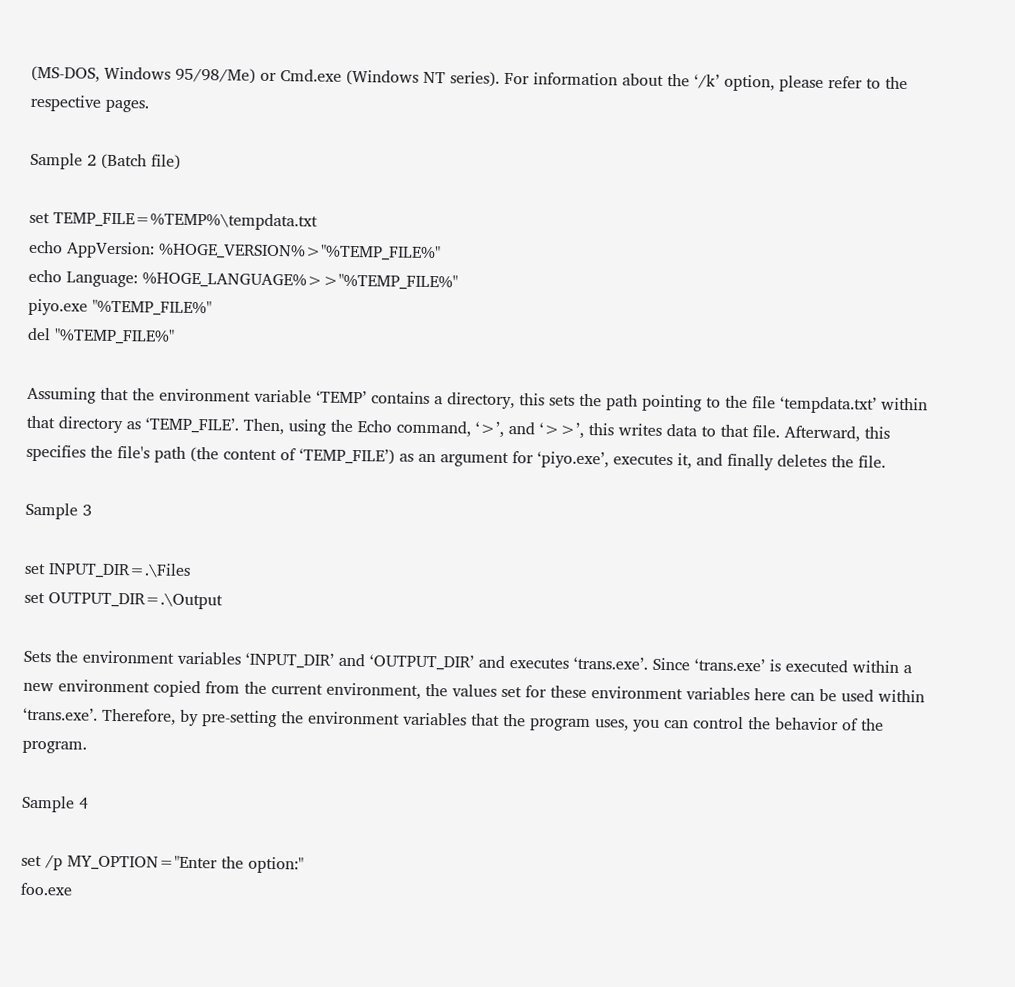(MS-DOS, Windows 95/98/Me) or Cmd.exe (Windows NT series). For information about the ‘/k’ option, please refer to the respective pages.

Sample 2 (Batch file)

set TEMP_FILE=%TEMP%\tempdata.txt
echo AppVersion: %HOGE_VERSION%>"%TEMP_FILE%"
echo Language: %HOGE_LANGUAGE%>>"%TEMP_FILE%"
piyo.exe "%TEMP_FILE%"
del "%TEMP_FILE%"

Assuming that the environment variable ‘TEMP’ contains a directory, this sets the path pointing to the file ‘tempdata.txt’ within that directory as ‘TEMP_FILE’. Then, using the Echo command, ‘>’, and ‘>>’, this writes data to that file. Afterward, this specifies the file's path (the content of ‘TEMP_FILE’) as an argument for ‘piyo.exe’, executes it, and finally deletes the file.

Sample 3

set INPUT_DIR=.\Files
set OUTPUT_DIR=.\Output

Sets the environment variables ‘INPUT_DIR’ and ‘OUTPUT_DIR’ and executes ‘trans.exe’. Since ‘trans.exe’ is executed within a new environment copied from the current environment, the values set for these environment variables here can be used within ‘trans.exe’. Therefore, by pre-setting the environment variables that the program uses, you can control the behavior of the program.

Sample 4

set /p MY_OPTION="Enter the option:"
foo.exe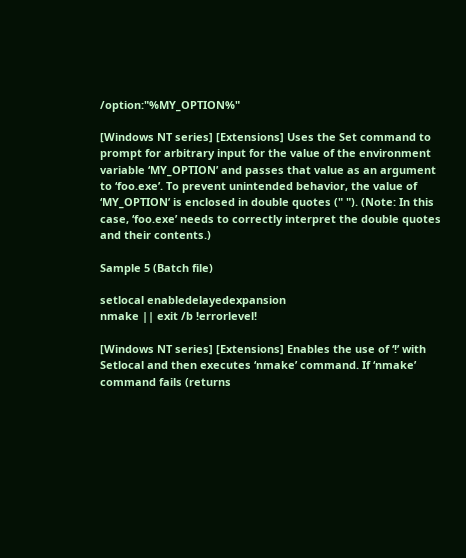/option:"%MY_OPTION%"

[Windows NT series] [Extensions] Uses the Set command to prompt for arbitrary input for the value of the environment variable ‘MY_OPTION’ and passes that value as an argument to ‘foo.exe’. To prevent unintended behavior, the value of ‘MY_OPTION’ is enclosed in double quotes (" "). (Note: In this case, ‘foo.exe’ needs to correctly interpret the double quotes and their contents.)

Sample 5 (Batch file)

setlocal enabledelayedexpansion
nmake || exit /b !errorlevel!

[Windows NT series] [Extensions] Enables the use of ‘!’ with Setlocal and then executes ‘nmake’ command. If ‘nmake’ command fails (returns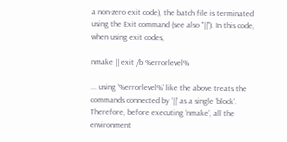a non-zero exit code), the batch file is terminated using the Exit command (see also "||"). In this code, when using exit codes,

nmake || exit /b %errorlevel%

... using ‘%errorlevel%’ like the above treats the commands connected by ‘||’ as a single ‘block’. Therefore, before executing ‘nmake’, all the environment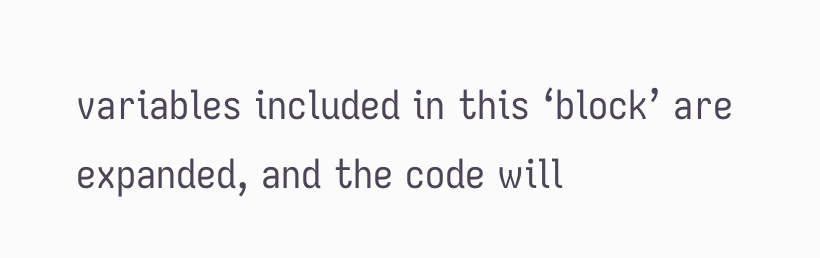variables included in this ‘block’ are expanded, and the code will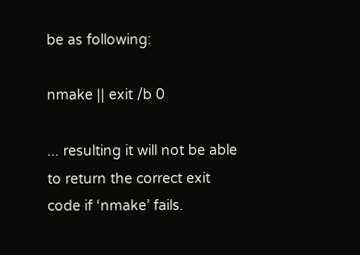be as following:

nmake || exit /b 0

... resulting it will not be able to return the correct exit code if ‘nmake’ fails.